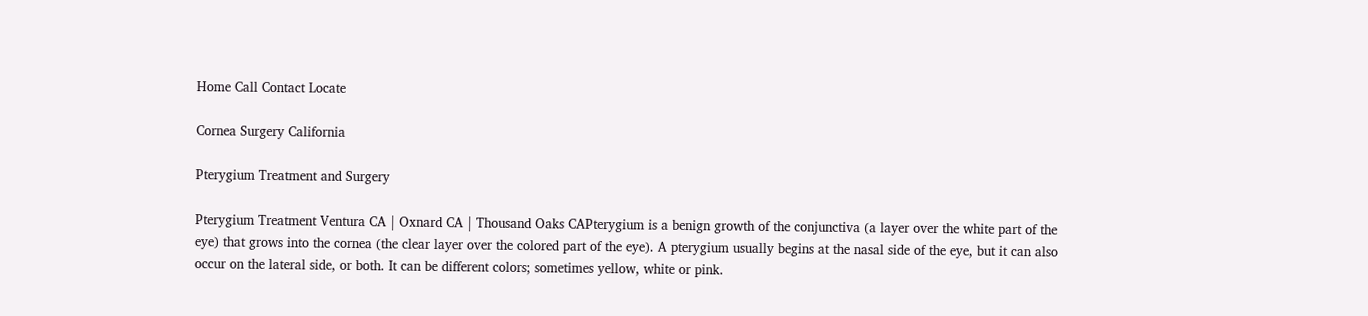Home Call Contact Locate

Cornea Surgery California

Pterygium Treatment and Surgery

Pterygium Treatment Ventura CA | Oxnard CA | Thousand Oaks CAPterygium is a benign growth of the conjunctiva (a layer over the white part of the eye) that grows into the cornea (the clear layer over the colored part of the eye). A pterygium usually begins at the nasal side of the eye, but it can also occur on the lateral side, or both. It can be different colors; sometimes yellow, white or pink.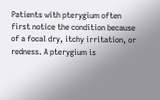Patients with pterygium often first notice the condition because of a focal dry, itchy irritation, or redness. A pterygium is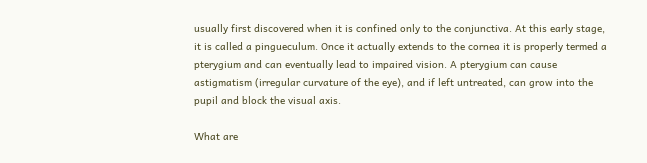usually first discovered when it is confined only to the conjunctiva. At this early stage, it is called a pingueculum. Once it actually extends to the cornea it is properly termed a pterygium and can eventually lead to impaired vision. A pterygium can cause astigmatism (irregular curvature of the eye), and if left untreated, can grow into the pupil and block the visual axis.

What are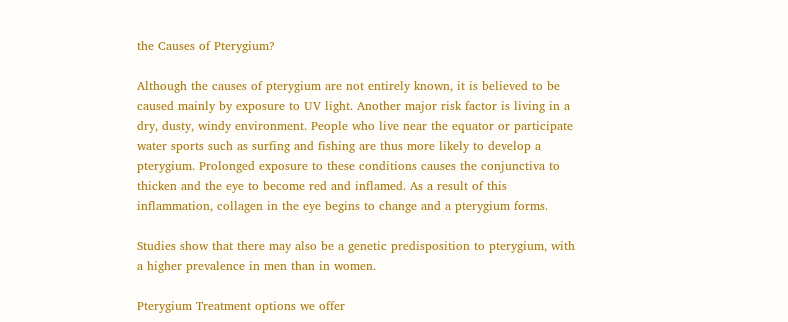the Causes of Pterygium?

Although the causes of pterygium are not entirely known, it is believed to be caused mainly by exposure to UV light. Another major risk factor is living in a dry, dusty, windy environment. People who live near the equator or participate water sports such as surfing and fishing are thus more likely to develop a pterygium. Prolonged exposure to these conditions causes the conjunctiva to thicken and the eye to become red and inflamed. As a result of this inflammation, collagen in the eye begins to change and a pterygium forms.

Studies show that there may also be a genetic predisposition to pterygium, with a higher prevalence in men than in women.

Pterygium Treatment options we offer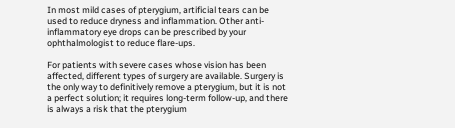In most mild cases of pterygium, artificial tears can be used to reduce dryness and inflammation. Other anti-inflammatory eye drops can be prescribed by your ophthalmologist to reduce flare-ups.

For patients with severe cases whose vision has been affected, different types of surgery are available. Surgery is the only way to definitively remove a pterygium, but it is not a perfect solution; it requires long-term follow-up, and there is always a risk that the pterygium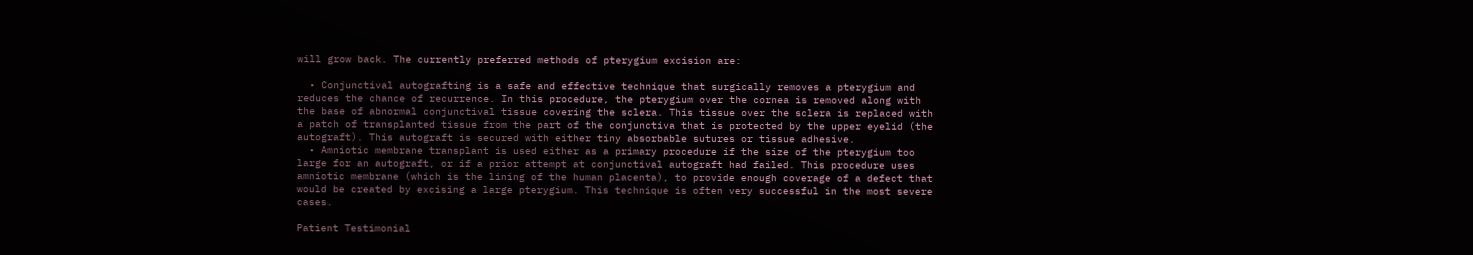will grow back. The currently preferred methods of pterygium excision are:

  • Conjunctival autografting is a safe and effective technique that surgically removes a pterygium and reduces the chance of recurrence. In this procedure, the pterygium over the cornea is removed along with the base of abnormal conjunctival tissue covering the sclera. This tissue over the sclera is replaced with a patch of transplanted tissue from the part of the conjunctiva that is protected by the upper eyelid (the autograft). This autograft is secured with either tiny absorbable sutures or tissue adhesive.
  • Amniotic membrane transplant is used either as a primary procedure if the size of the pterygium too large for an autograft, or if a prior attempt at conjunctival autograft had failed. This procedure uses amniotic membrane (which is the lining of the human placenta), to provide enough coverage of a defect that would be created by excising a large pterygium. This technique is often very successful in the most severe cases.

Patient Testimonial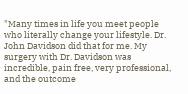"Many times in life you meet people who literally change your lifestyle. Dr. John Davidson did that for me. My surgery with Dr. Davidson was incredible, pain free, very professional, and the outcome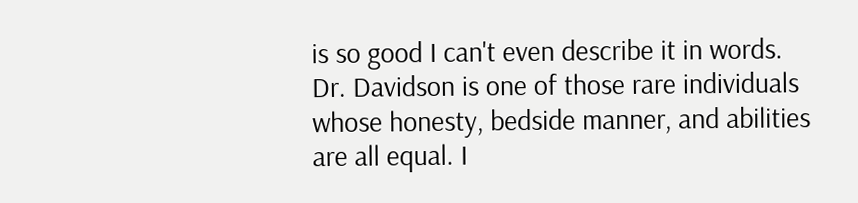is so good I can't even describe it in words. Dr. Davidson is one of those rare individuals whose honesty, bedside manner, and abilities are all equal. I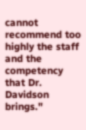cannot recommend too highly the staff and the competency that Dr. Davidson brings."